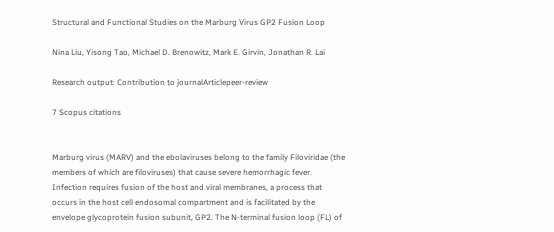Structural and Functional Studies on the Marburg Virus GP2 Fusion Loop

Nina Liu, Yisong Tao, Michael D. Brenowitz, Mark E. Girvin, Jonathan R. Lai

Research output: Contribution to journalArticlepeer-review

7 Scopus citations


Marburg virus (MARV) and the ebolaviruses belong to the family Filoviridae (the members of which are filoviruses) that cause severe hemorrhagic fever. Infection requires fusion of the host and viral membranes, a process that occurs in the host cell endosomal compartment and is facilitated by the envelope glycoprotein fusion subunit, GP2. The N-terminal fusion loop (FL) of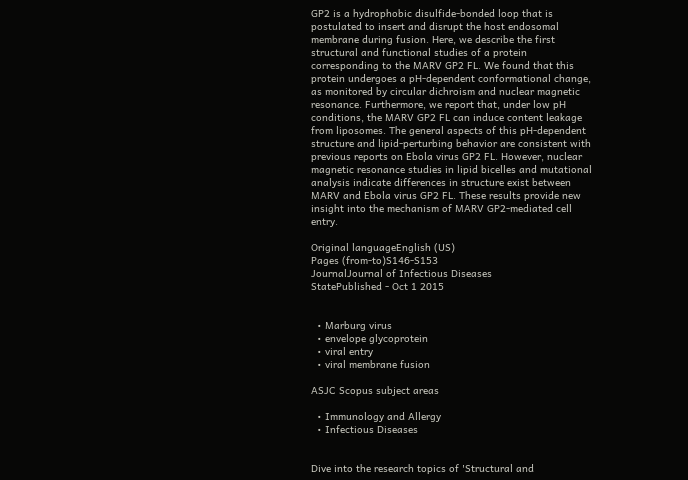GP2 is a hydrophobic disulfide-bonded loop that is postulated to insert and disrupt the host endosomal membrane during fusion. Here, we describe the first structural and functional studies of a protein corresponding to the MARV GP2 FL. We found that this protein undergoes a pH-dependent conformational change, as monitored by circular dichroism and nuclear magnetic resonance. Furthermore, we report that, under low pH conditions, the MARV GP2 FL can induce content leakage from liposomes. The general aspects of this pH-dependent structure and lipid-perturbing behavior are consistent with previous reports on Ebola virus GP2 FL. However, nuclear magnetic resonance studies in lipid bicelles and mutational analysis indicate differences in structure exist between MARV and Ebola virus GP2 FL. These results provide new insight into the mechanism of MARV GP2-mediated cell entry.

Original languageEnglish (US)
Pages (from-to)S146-S153
JournalJournal of Infectious Diseases
StatePublished - Oct 1 2015


  • Marburg virus
  • envelope glycoprotein
  • viral entry
  • viral membrane fusion

ASJC Scopus subject areas

  • Immunology and Allergy
  • Infectious Diseases


Dive into the research topics of 'Structural and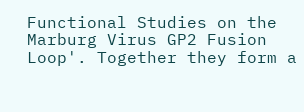Functional Studies on the Marburg Virus GP2 Fusion Loop'. Together they form a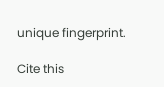unique fingerprint.

Cite this